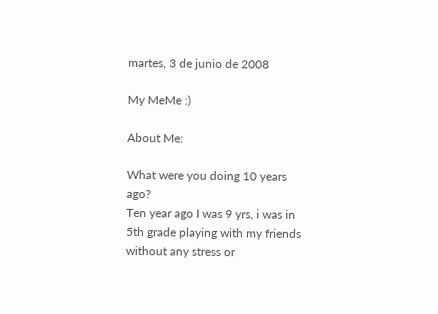martes, 3 de junio de 2008

My MeMe :)

About Me:

What were you doing 10 years ago?
Ten year ago I was 9 yrs, i was in 5th grade playing with my friends without any stress or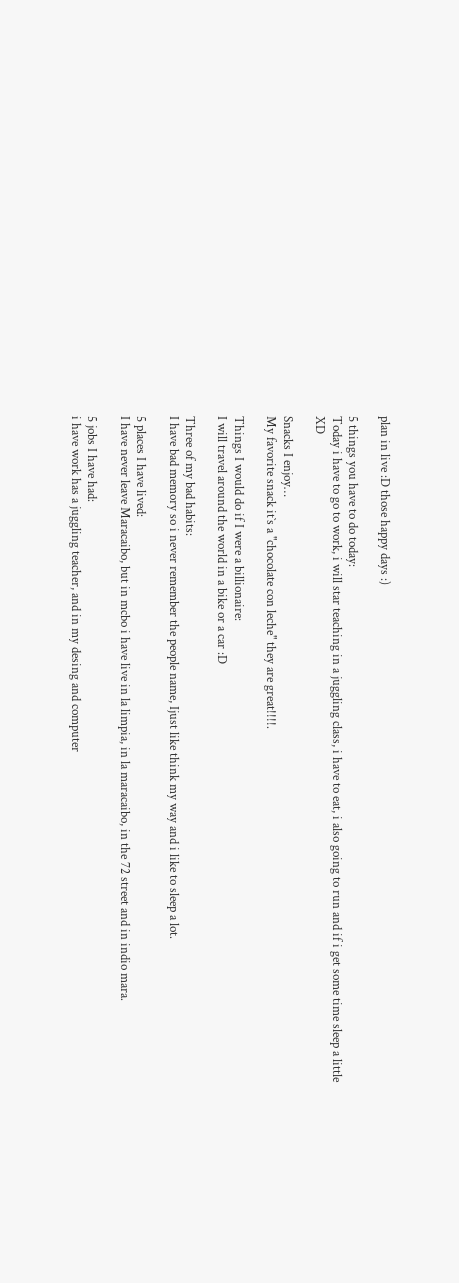plan in live :D those happy days :)

5 things you have to do today:
Today i have to go to work, i will star teaching in a juggling class, i have to eat, i also going to run and if i get some time sleep a little XD

Snacks I enjoy…
My favorite snack it`s a "chocolate con leche" they are great!!!!.

Things I would do if I were a billionaire:
I will travel around the world in a bike or a car :D

Three of my bad habits:
I have bad memory so i never remember the people name, Ijust like think my way and i like to sleep a lot.

5 places I have lived:
I have never leave Maracaibo, but in mcbo i have live in la limpia, in la maracaibo, in the 72 street and in indio mara.

5 jobs I have had:
i have work has a juggling teacher, and in my desing and computer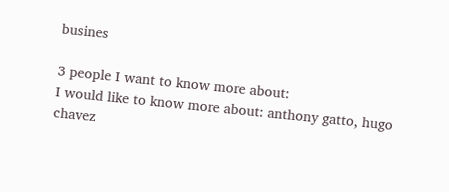busines

3 people I want to know more about:
I would like to know more about: anthony gatto, hugo chavez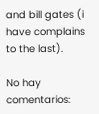and bill gates (i have complains to the last).

No hay comentarios: